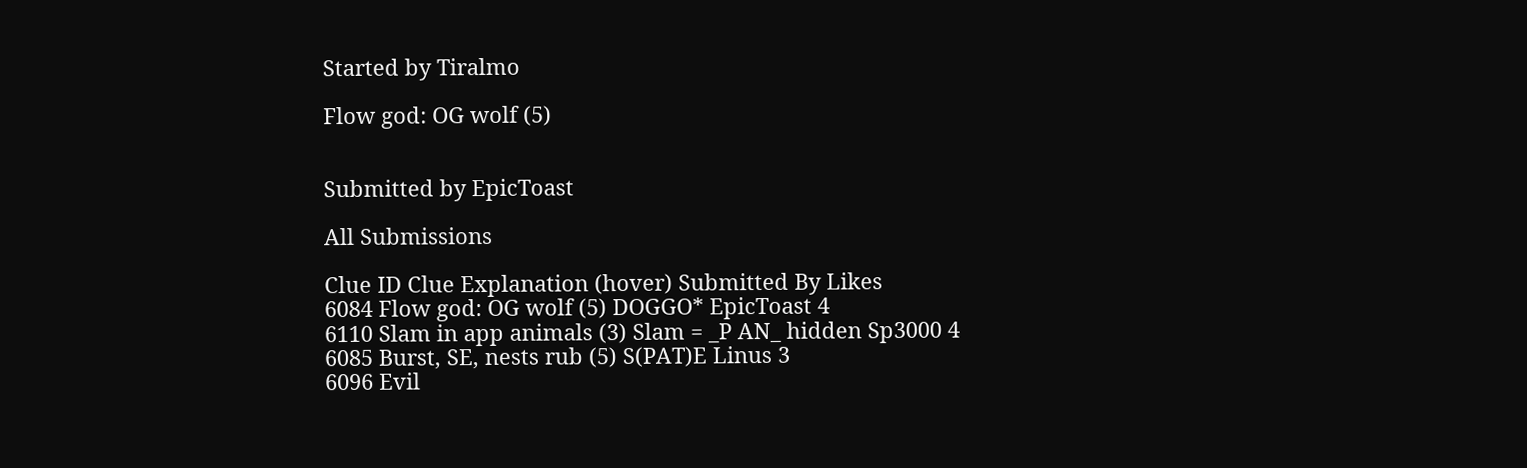Started by Tiralmo

Flow god: OG wolf (5)


Submitted by EpicToast

All Submissions

Clue ID Clue Explanation (hover) Submitted By Likes
6084 Flow god: OG wolf (5) DOGGO* EpicToast 4
6110 Slam in app animals (3) Slam = _P AN_ hidden Sp3000 4
6085 Burst, SE, nests rub (5) S(PAT)E Linus 3
6096 Evil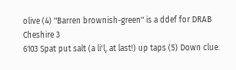olive (4) "Barren brownish-green" is a ddef for DRAB Cheshire 3
6103 Spat put salt (a li'l, at last!) up taps (5) Down clue.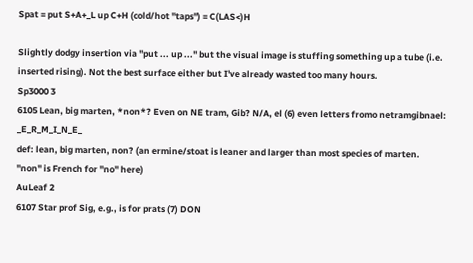Spat = put S+A+_L up C+H (cold/hot "taps") = C(LAS<)H

Slightly dodgy insertion via "put ... up ..." but the visual image is stuffing something up a tube (i.e. inserted rising). Not the best surface either but I've already wasted too many hours.
Sp3000 3
6105 Lean, big marten, *non*? Even on NE tram, Gib? N/A, el (6) even letters fromo netramgibnael: _E_R_M_I_N_E_
def: lean, big marten, non? (an ermine/stoat is leaner and larger than most species of marten. "non" is French for "no" here)
AuLeaf 2
6107 Star prof Sig, e.g., is for prats (7) DON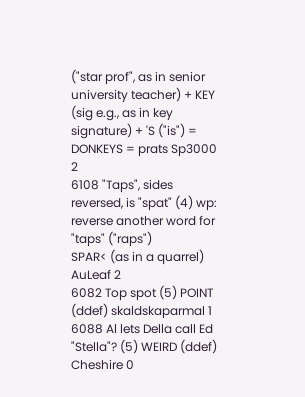("star prof", as in senior university teacher) + KEY (sig e.g., as in key signature) + 'S ("is") = DONKEYS = prats Sp3000 2
6108 "Taps", sides reversed, is "spat" (4) wp: reverse another word for "taps" ("raps")
SPAR< (as in a quarrel)
AuLeaf 2
6082 Top spot (5) POINT (ddef) skaldskaparmal 1
6088 Al lets Della call Ed "Stella"? (5) WEIRD (ddef) Cheshire 0